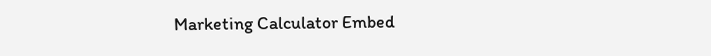Marketing Calculator Embed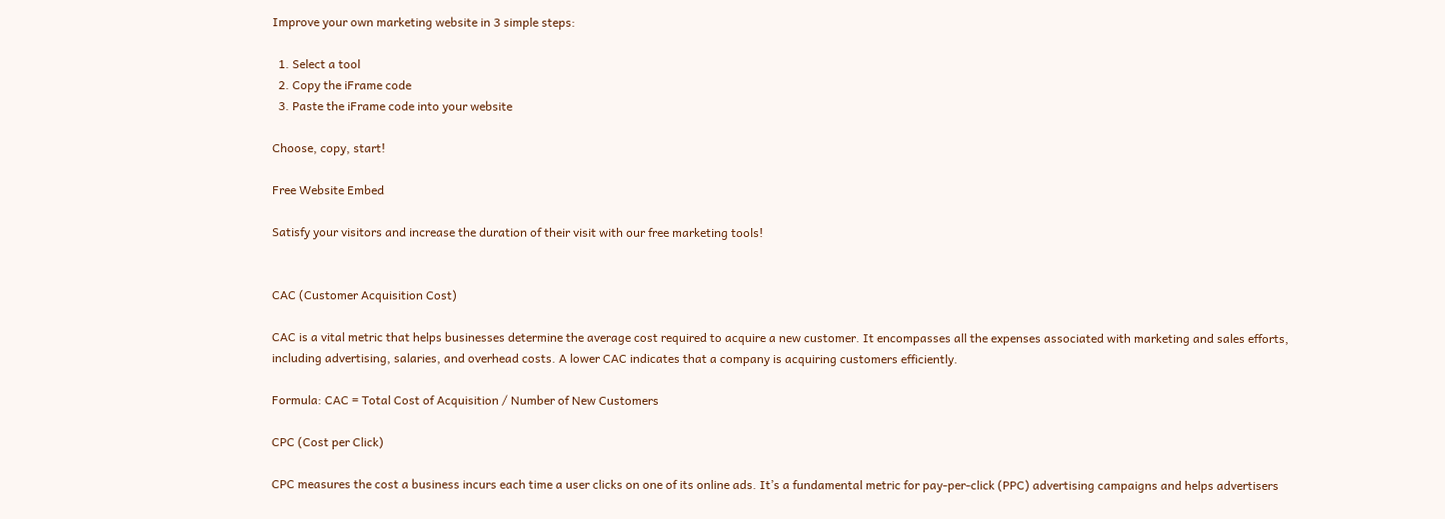Improve your own marketing website in 3 simple steps:

  1. Select a tool
  2. Copy the iFrame code
  3. Paste the iFrame code into your website

Choose, copy, start!

Free Website Embed

Satisfy your visitors and increase the duration of their visit with our free marketing tools!


CAC (Customer Acquisition Cost)

CAC is a vital metric that helps businesses determine the average cost required to acquire a new customer. It encompasses all the expenses associated with marketing and sales efforts, including advertising, salaries, and overhead costs. A lower CAC indicates that a company is acquiring customers efficiently.

Formula: CAC = Total Cost of Acquisition / Number of New Customers

CPC (Cost per Click)

CPC measures the cost a business incurs each time a user clicks on one of its online ads. It’s a fundamental metric for pay-per-click (PPC) advertising campaigns and helps advertisers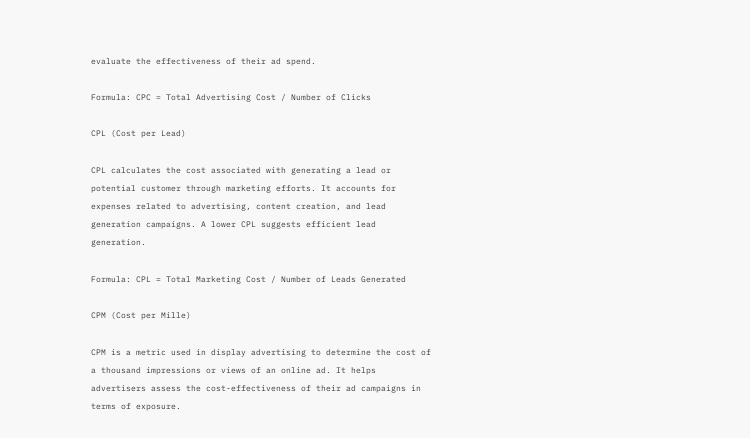evaluate the effectiveness of their ad spend.

Formula: CPC = Total Advertising Cost / Number of Clicks

CPL (Cost per Lead)

CPL calculates the cost associated with generating a lead or potential customer through marketing efforts. It accounts for expenses related to advertising, content creation, and lead generation campaigns. A lower CPL suggests efficient lead generation.

Formula: CPL = Total Marketing Cost / Number of Leads Generated

CPM (Cost per Mille)

CPM is a metric used in display advertising to determine the cost of a thousand impressions or views of an online ad. It helps advertisers assess the cost-effectiveness of their ad campaigns in terms of exposure.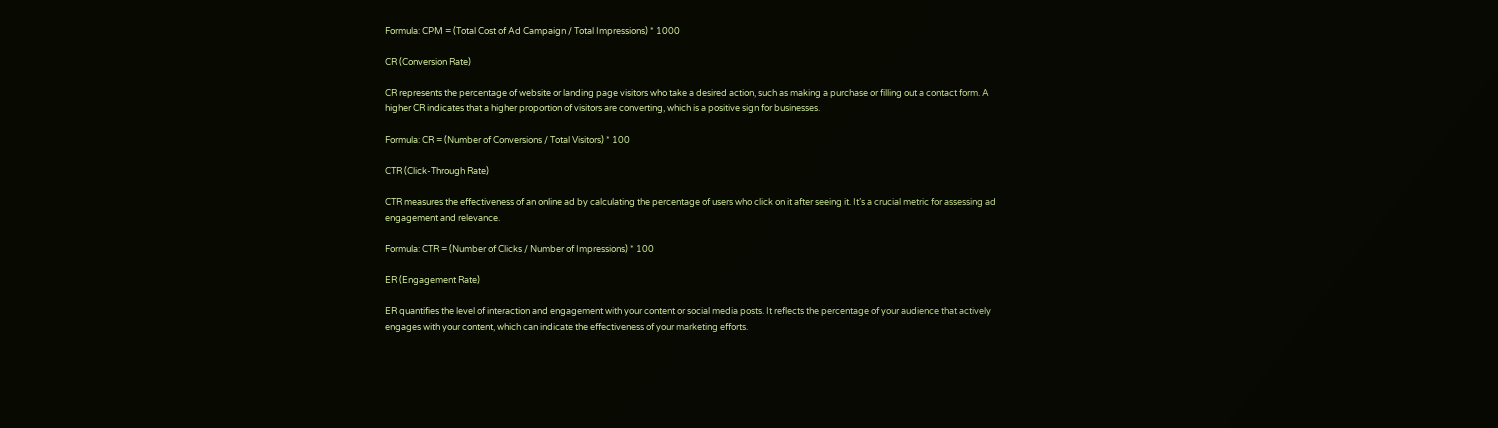Formula: CPM = (Total Cost of Ad Campaign / Total Impressions) * 1000

CR (Conversion Rate)

CR represents the percentage of website or landing page visitors who take a desired action, such as making a purchase or filling out a contact form. A higher CR indicates that a higher proportion of visitors are converting, which is a positive sign for businesses.

Formula: CR = (Number of Conversions / Total Visitors) * 100

CTR (Click-Through Rate)

CTR measures the effectiveness of an online ad by calculating the percentage of users who click on it after seeing it. It’s a crucial metric for assessing ad engagement and relevance.

Formula: CTR = (Number of Clicks / Number of Impressions) * 100

ER (Engagement Rate)

ER quantifies the level of interaction and engagement with your content or social media posts. It reflects the percentage of your audience that actively engages with your content, which can indicate the effectiveness of your marketing efforts.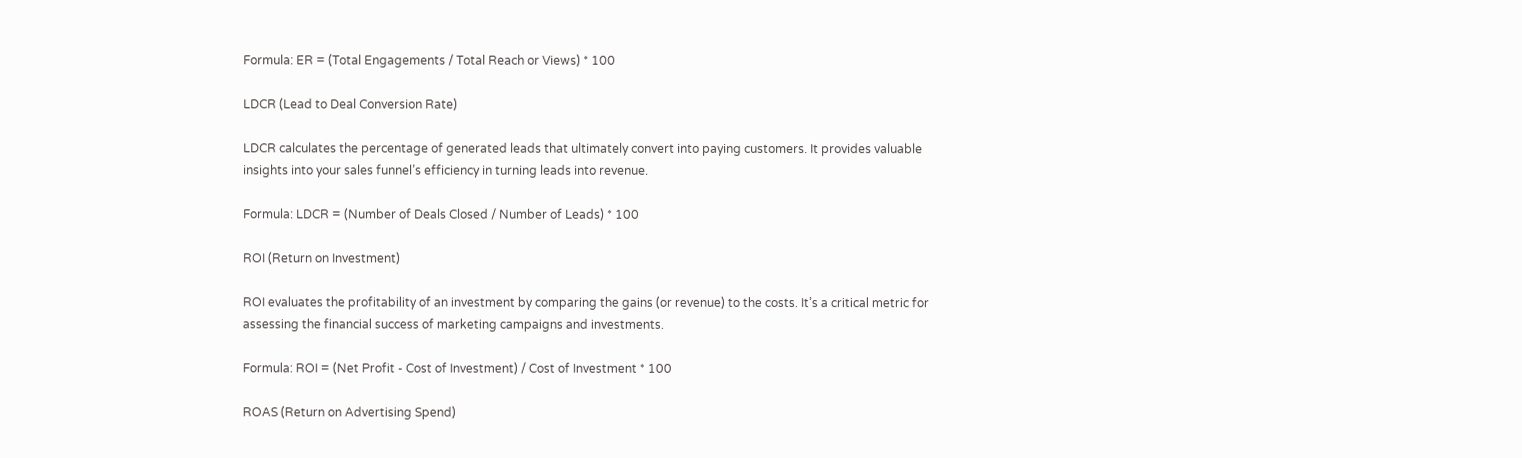Formula: ER = (Total Engagements / Total Reach or Views) * 100

LDCR (Lead to Deal Conversion Rate)

LDCR calculates the percentage of generated leads that ultimately convert into paying customers. It provides valuable insights into your sales funnel’s efficiency in turning leads into revenue.

Formula: LDCR = (Number of Deals Closed / Number of Leads) * 100

ROI (Return on Investment)

ROI evaluates the profitability of an investment by comparing the gains (or revenue) to the costs. It’s a critical metric for assessing the financial success of marketing campaigns and investments.

Formula: ROI = (Net Profit - Cost of Investment) / Cost of Investment * 100

ROAS (Return on Advertising Spend)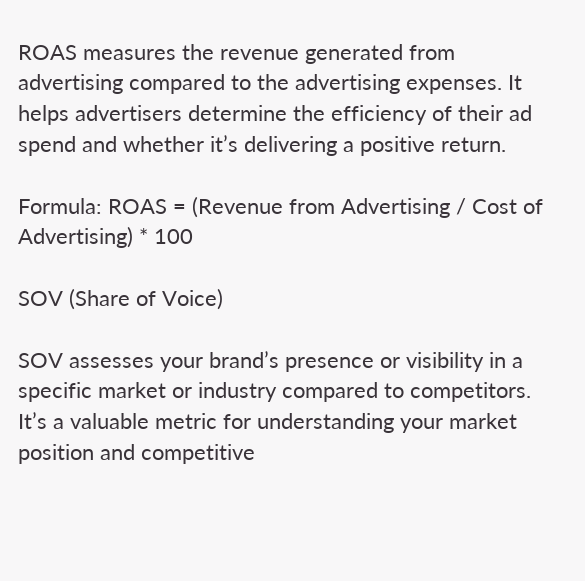ROAS measures the revenue generated from advertising compared to the advertising expenses. It helps advertisers determine the efficiency of their ad spend and whether it’s delivering a positive return.

Formula: ROAS = (Revenue from Advertising / Cost of Advertising) * 100

SOV (Share of Voice)

SOV assesses your brand’s presence or visibility in a specific market or industry compared to competitors. It’s a valuable metric for understanding your market position and competitive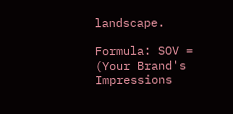landscape.

Formula: SOV = (Your Brand's Impressions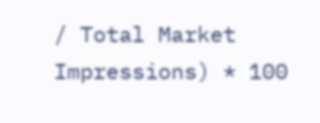/ Total Market Impressions) * 100